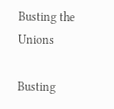Busting the Unions

Busting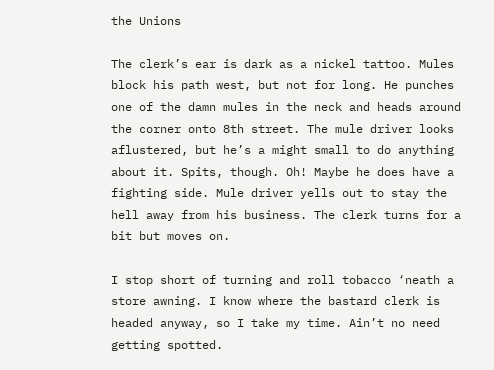the Unions

The clerk’s ear is dark as a nickel tattoo. Mules block his path west, but not for long. He punches one of the damn mules in the neck and heads around the corner onto 8th street. The mule driver looks aflustered, but he’s a might small to do anything about it. Spits, though. Oh! Maybe he does have a fighting side. Mule driver yells out to stay the hell away from his business. The clerk turns for a bit but moves on.

I stop short of turning and roll tobacco ‘neath a store awning. I know where the bastard clerk is headed anyway, so I take my time. Ain’t no need getting spotted.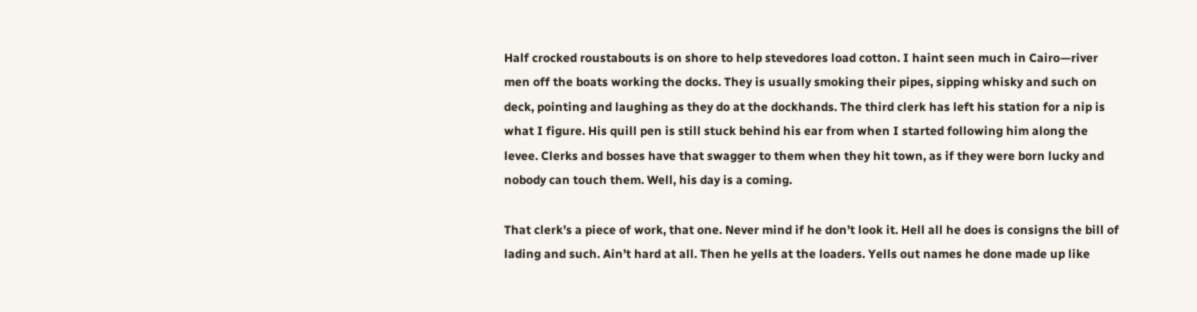Half crocked roustabouts is on shore to help stevedores load cotton. I haint seen much in Cairo—river men off the boats working the docks. They is usually smoking their pipes, sipping whisky and such on deck, pointing and laughing as they do at the dockhands. The third clerk has left his station for a nip is what I figure. His quill pen is still stuck behind his ear from when I started following him along the levee. Clerks and bosses have that swagger to them when they hit town, as if they were born lucky and nobody can touch them. Well, his day is a coming.

That clerk’s a piece of work, that one. Never mind if he don’t look it. Hell all he does is consigns the bill of lading and such. Ain’t hard at all. Then he yells at the loaders. Yells out names he done made up like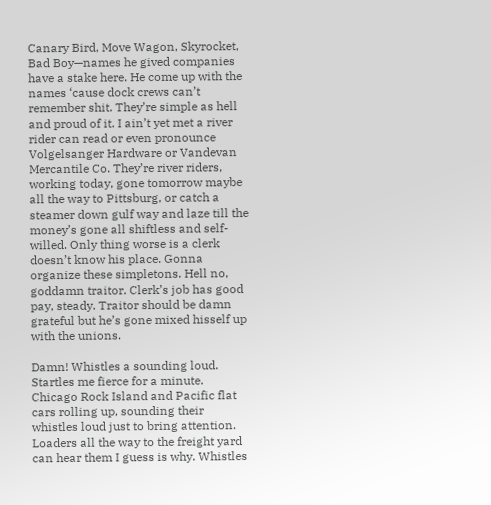Canary Bird, Move Wagon, Skyrocket, Bad Boy—names he gived companies have a stake here. He come up with the names ‘cause dock crews can’t remember shit. They’re simple as hell and proud of it. I ain’t yet met a river rider can read or even pronounce Volgelsanger Hardware or Vandevan Mercantile Co. They’re river riders, working today, gone tomorrow maybe all the way to Pittsburg, or catch a steamer down gulf way and laze till the money’s gone all shiftless and self-willed. Only thing worse is a clerk doesn’t know his place. Gonna organize these simpletons. Hell no, goddamn traitor. Clerk’s job has good pay, steady. Traitor should be damn grateful but he’s gone mixed hisself up with the unions.

Damn! Whistles a sounding loud. Startles me fierce for a minute. Chicago Rock Island and Pacific flat cars rolling up, sounding their whistles loud just to bring attention. Loaders all the way to the freight yard can hear them I guess is why. Whistles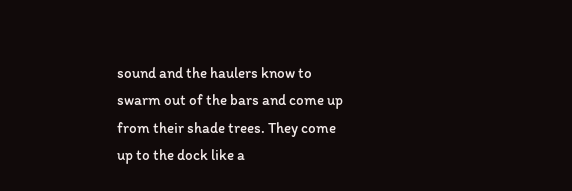sound and the haulers know to swarm out of the bars and come up from their shade trees. They come up to the dock like a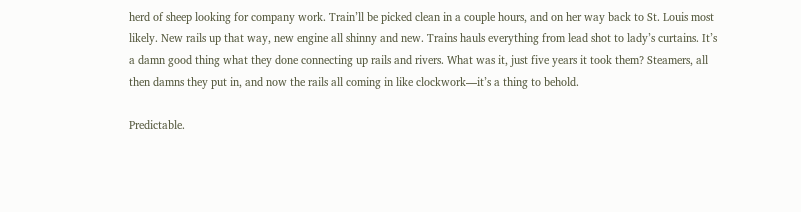herd of sheep looking for company work. Train’ll be picked clean in a couple hours, and on her way back to St. Louis most likely. New rails up that way, new engine all shinny and new. Trains hauls everything from lead shot to lady’s curtains. It’s a damn good thing what they done connecting up rails and rivers. What was it, just five years it took them? Steamers, all then damns they put in, and now the rails all coming in like clockwork—it’s a thing to behold.

Predictable.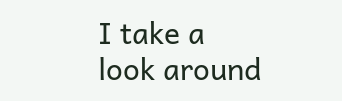I take a look around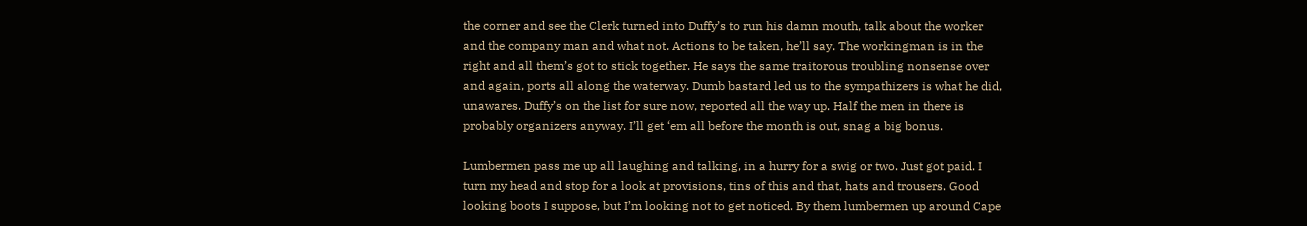the corner and see the Clerk turned into Duffy’s to run his damn mouth, talk about the worker and the company man and what not. Actions to be taken, he’ll say. The workingman is in the right and all them’s got to stick together. He says the same traitorous troubling nonsense over and again, ports all along the waterway. Dumb bastard led us to the sympathizers is what he did, unawares. Duffy’s on the list for sure now, reported all the way up. Half the men in there is probably organizers anyway. I’ll get ‘em all before the month is out, snag a big bonus.

Lumbermen pass me up all laughing and talking, in a hurry for a swig or two. Just got paid. I turn my head and stop for a look at provisions, tins of this and that, hats and trousers. Good looking boots I suppose, but I’m looking not to get noticed. By them lumbermen up around Cape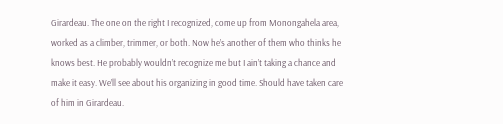Girardeau. The one on the right I recognized, come up from Monongahela area, worked as a climber, trimmer, or both. Now he’s another of them who thinks he knows best. He probably wouldn’t recognize me but I ain’t taking a chance and make it easy. We’ll see about his organizing in good time. Should have taken care of him in Girardeau.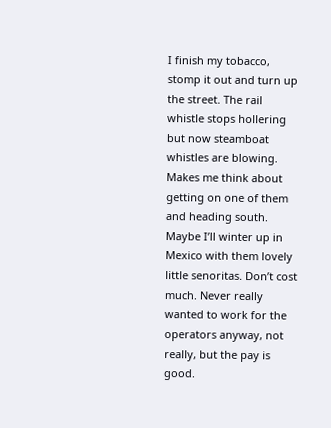I finish my tobacco, stomp it out and turn up the street. The rail whistle stops hollering but now steamboat whistles are blowing. Makes me think about getting on one of them and heading south. Maybe I’ll winter up in Mexico with them lovely little senoritas. Don’t cost much. Never really wanted to work for the operators anyway, not really, but the pay is good.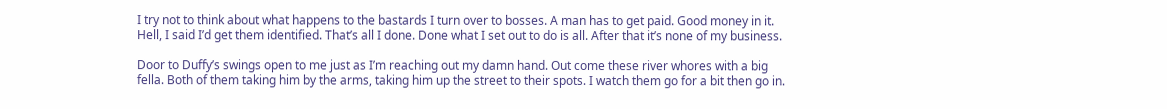I try not to think about what happens to the bastards I turn over to bosses. A man has to get paid. Good money in it. Hell, I said I’d get them identified. That’s all I done. Done what I set out to do is all. After that it’s none of my business.

Door to Duffy’s swings open to me just as I’m reaching out my damn hand. Out come these river whores with a big fella. Both of them taking him by the arms, taking him up the street to their spots. I watch them go for a bit then go in.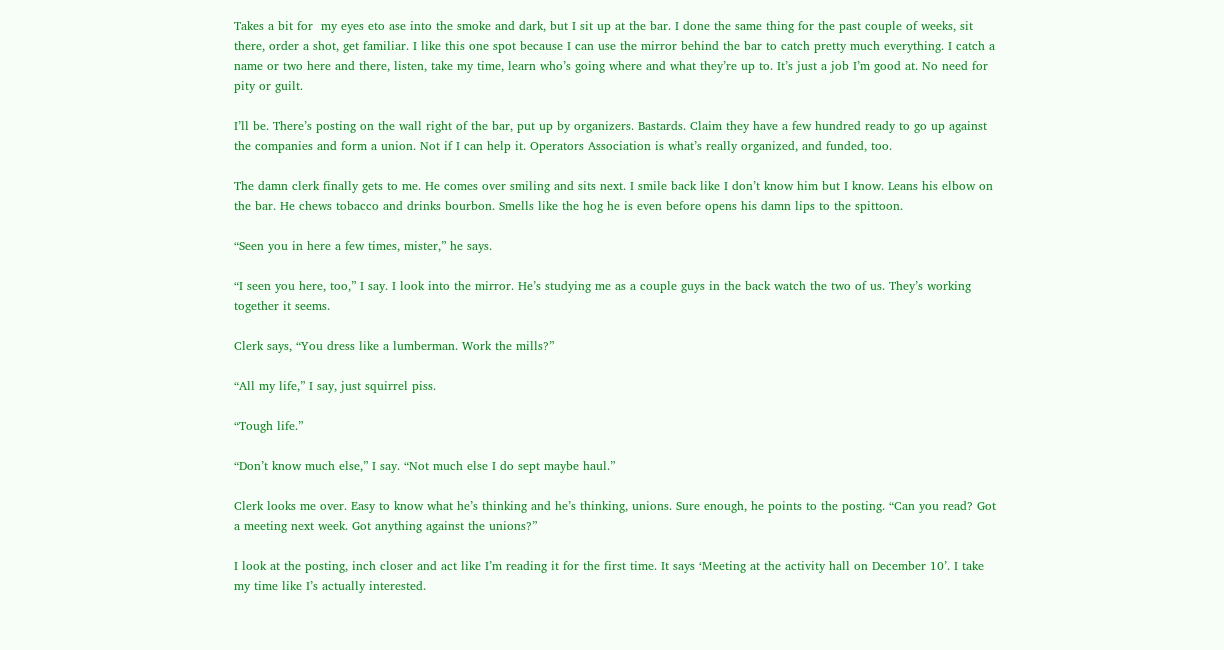Takes a bit for  my eyes eto ase into the smoke and dark, but I sit up at the bar. I done the same thing for the past couple of weeks, sit there, order a shot, get familiar. I like this one spot because I can use the mirror behind the bar to catch pretty much everything. I catch a name or two here and there, listen, take my time, learn who’s going where and what they’re up to. It’s just a job I’m good at. No need for pity or guilt.

I’ll be. There’s posting on the wall right of the bar, put up by organizers. Bastards. Claim they have a few hundred ready to go up against the companies and form a union. Not if I can help it. Operators Association is what’s really organized, and funded, too.

The damn clerk finally gets to me. He comes over smiling and sits next. I smile back like I don’t know him but I know. Leans his elbow on the bar. He chews tobacco and drinks bourbon. Smells like the hog he is even before opens his damn lips to the spittoon.

“Seen you in here a few times, mister,” he says.

“I seen you here, too,” I say. I look into the mirror. He’s studying me as a couple guys in the back watch the two of us. They’s working together it seems.

Clerk says, “You dress like a lumberman. Work the mills?”

“All my life,” I say, just squirrel piss.

“Tough life.”

“Don’t know much else,” I say. “Not much else I do sept maybe haul.”

Clerk looks me over. Easy to know what he’s thinking and he’s thinking, unions. Sure enough, he points to the posting. “Can you read? Got a meeting next week. Got anything against the unions?”

I look at the posting, inch closer and act like I’m reading it for the first time. It says ‘Meeting at the activity hall on December 10’. I take my time like I’s actually interested.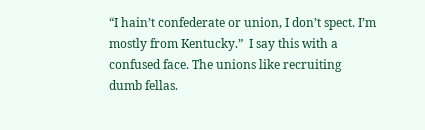“I hain’t confederate or union, I don’t spect. I’m mostly from Kentucky.”  I say this with a confused face. The unions like recruiting dumb fellas.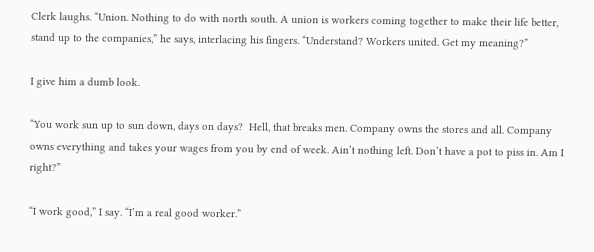Clerk laughs. “Union. Nothing to do with north south. A union is workers coming together to make their life better, stand up to the companies,” he says, interlacing his fingers. “Understand? Workers united. Get my meaning?”

I give him a dumb look.

“You work sun up to sun down, days on days?  Hell, that breaks men. Company owns the stores and all. Company owns everything and takes your wages from you by end of week. Ain’t nothing left. Don’t have a pot to piss in. Am I right?”

“I work good,” I say. “I’m a real good worker.”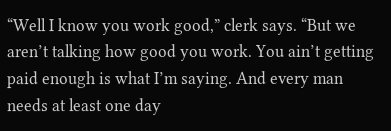“Well I know you work good,” clerk says. “But we aren’t talking how good you work. You ain’t getting paid enough is what I’m saying. And every man needs at least one day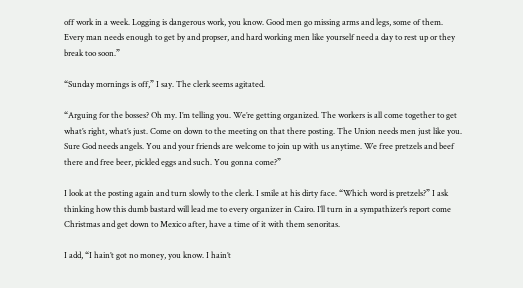off work in a week. Logging is dangerous work, you know. Good men go missing arms and legs, some of them. Every man needs enough to get by and propser, and hard working men like yourself need a day to rest up or they break too soon.”

“Sunday mornings is off,” I say. The clerk seems agitated.

“Arguing for the bosses? Oh my. I’m telling you. We’re getting organized. The workers is all come together to get what’s right, what’s just. Come on down to the meeting on that there posting. The Union needs men just like you. Sure God needs angels. You and your friends are welcome to join up with us anytime. We free pretzels and beef there and free beer, pickled eggs and such. You gonna come?”

I look at the posting again and turn slowly to the clerk. I smile at his dirty face. “Which word is pretzels?” I ask thinking how this dumb bastard will lead me to every organizer in Cairo. I’ll turn in a sympathizer’s report come Christmas and get down to Mexico after, have a time of it with them senoritas.

I add, “I hain’t got no money, you know. I hain’t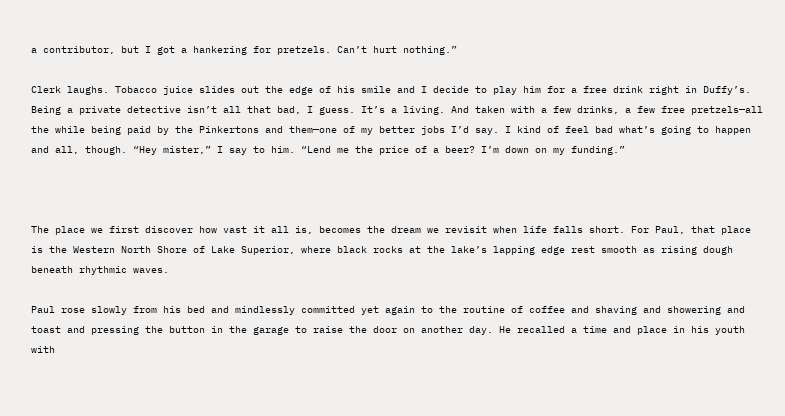a contributor, but I got a hankering for pretzels. Can’t hurt nothing.”

Clerk laughs. Tobacco juice slides out the edge of his smile and I decide to play him for a free drink right in Duffy’s. Being a private detective isn’t all that bad, I guess. It’s a living. And taken with a few drinks, a few free pretzels—all the while being paid by the Pinkertons and them—one of my better jobs I’d say. I kind of feel bad what’s going to happen and all, though. “Hey mister,” I say to him. “Lend me the price of a beer? I’m down on my funding.”



The place we first discover how vast it all is, becomes the dream we revisit when life falls short. For Paul, that place is the Western North Shore of Lake Superior, where black rocks at the lake’s lapping edge rest smooth as rising dough beneath rhythmic waves.

Paul rose slowly from his bed and mindlessly committed yet again to the routine of coffee and shaving and showering and toast and pressing the button in the garage to raise the door on another day. He recalled a time and place in his youth with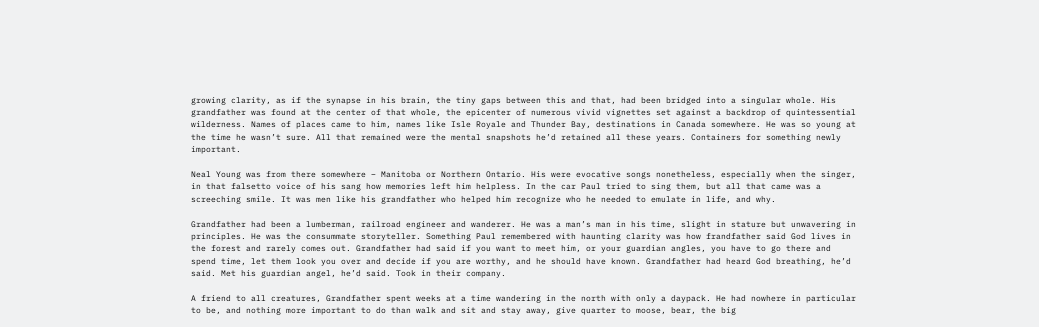growing clarity, as if the synapse in his brain, the tiny gaps between this and that, had been bridged into a singular whole. His grandfather was found at the center of that whole, the epicenter of numerous vivid vignettes set against a backdrop of quintessential wilderness. Names of places came to him, names like Isle Royale and Thunder Bay, destinations in Canada somewhere. He was so young at the time he wasn’t sure. All that remained were the mental snapshots he’d retained all these years. Containers for something newly important.

Neal Young was from there somewhere – Manitoba or Northern Ontario. His were evocative songs nonetheless, especially when the singer, in that falsetto voice of his sang how memories left him helpless. In the car Paul tried to sing them, but all that came was a screeching smile. It was men like his grandfather who helped him recognize who he needed to emulate in life, and why.

Grandfather had been a lumberman, railroad engineer and wanderer. He was a man’s man in his time, slight in stature but unwavering in principles. He was the consummate storyteller. Something Paul remembered with haunting clarity was how frandfather said God lives in the forest and rarely comes out. Grandfather had said if you want to meet him, or your guardian angles, you have to go there and spend time, let them look you over and decide if you are worthy, and he should have known. Grandfather had heard God breathing, he’d said. Met his guardian angel, he’d said. Took in their company.

A friend to all creatures, Grandfather spent weeks at a time wandering in the north with only a daypack. He had nowhere in particular to be, and nothing more important to do than walk and sit and stay away, give quarter to moose, bear, the big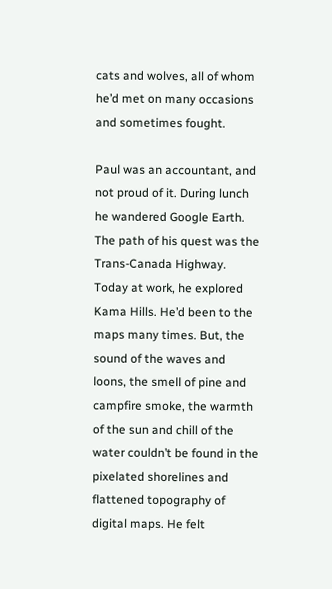cats and wolves, all of whom he’d met on many occasions and sometimes fought.

Paul was an accountant, and not proud of it. During lunch he wandered Google Earth. The path of his quest was the Trans-Canada Highway. Today at work, he explored Kama Hills. He’d been to the maps many times. But, the sound of the waves and loons, the smell of pine and campfire smoke, the warmth of the sun and chill of the water couldn’t be found in the pixelated shorelines and flattened topography of digital maps. He felt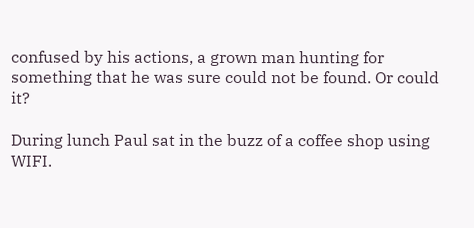confused by his actions, a grown man hunting for something that he was sure could not be found. Or could it?

During lunch Paul sat in the buzz of a coffee shop using WIFI.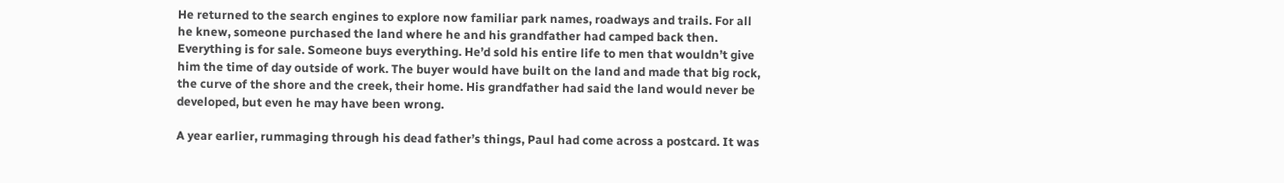He returned to the search engines to explore now familiar park names, roadways and trails. For all he knew, someone purchased the land where he and his grandfather had camped back then. Everything is for sale. Someone buys everything. He’d sold his entire life to men that wouldn’t give him the time of day outside of work. The buyer would have built on the land and made that big rock, the curve of the shore and the creek, their home. His grandfather had said the land would never be developed, but even he may have been wrong.

A year earlier, rummaging through his dead father’s things, Paul had come across a postcard. It was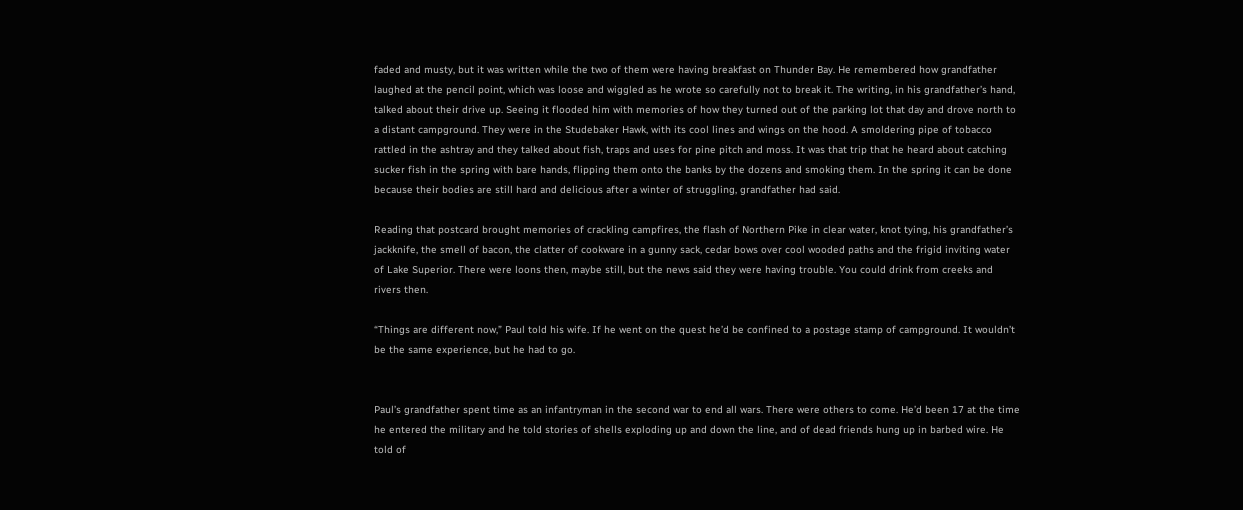faded and musty, but it was written while the two of them were having breakfast on Thunder Bay. He remembered how grandfather laughed at the pencil point, which was loose and wiggled as he wrote so carefully not to break it. The writing, in his grandfather’s hand, talked about their drive up. Seeing it flooded him with memories of how they turned out of the parking lot that day and drove north to a distant campground. They were in the Studebaker Hawk, with its cool lines and wings on the hood. A smoldering pipe of tobacco rattled in the ashtray and they talked about fish, traps and uses for pine pitch and moss. It was that trip that he heard about catching sucker fish in the spring with bare hands, flipping them onto the banks by the dozens and smoking them. In the spring it can be done because their bodies are still hard and delicious after a winter of struggling, grandfather had said.

Reading that postcard brought memories of crackling campfires, the flash of Northern Pike in clear water, knot tying, his grandfather’s jackknife, the smell of bacon, the clatter of cookware in a gunny sack, cedar bows over cool wooded paths and the frigid inviting water of Lake Superior. There were loons then, maybe still, but the news said they were having trouble. You could drink from creeks and rivers then.

“Things are different now,” Paul told his wife. If he went on the quest he’d be confined to a postage stamp of campground. It wouldn’t be the same experience, but he had to go.


Paul’s grandfather spent time as an infantryman in the second war to end all wars. There were others to come. He’d been 17 at the time he entered the military and he told stories of shells exploding up and down the line, and of dead friends hung up in barbed wire. He told of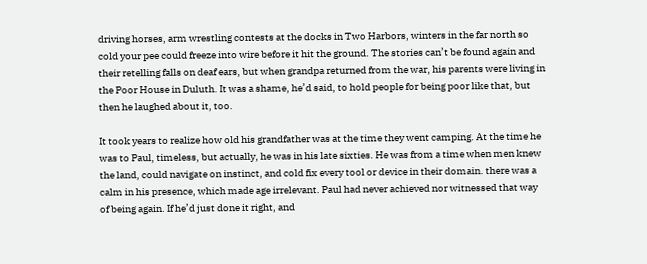driving horses, arm wrestling contests at the docks in Two Harbors, winters in the far north so cold your pee could freeze into wire before it hit the ground. The stories can’t be found again and their retelling falls on deaf ears, but when grandpa returned from the war, his parents were living in the Poor House in Duluth. It was a shame, he’d said, to hold people for being poor like that, but then he laughed about it, too.

It took years to realize how old his grandfather was at the time they went camping. At the time he was to Paul, timeless, but actually, he was in his late sixties. He was from a time when men knew the land, could navigate on instinct, and cold fix every tool or device in their domain. there was a calm in his presence, which made age irrelevant. Paul had never achieved nor witnessed that way of being again. If he’d just done it right, and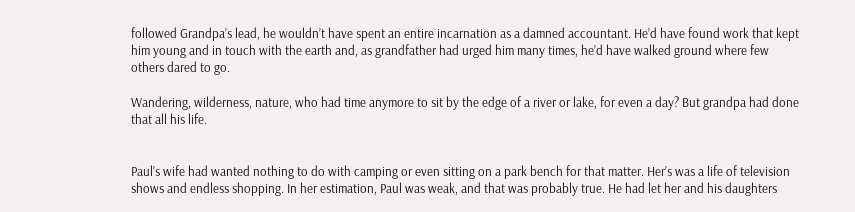followed Grandpa’s lead, he wouldn’t have spent an entire incarnation as a damned accountant. He’d have found work that kept him young and in touch with the earth and, as grandfather had urged him many times, he’d have walked ground where few others dared to go.

Wandering, wilderness, nature, who had time anymore to sit by the edge of a river or lake, for even a day? But grandpa had done that all his life.


Paul’s wife had wanted nothing to do with camping or even sitting on a park bench for that matter. Her’s was a life of television shows and endless shopping. In her estimation, Paul was weak, and that was probably true. He had let her and his daughters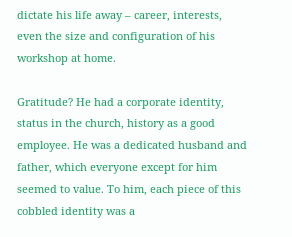dictate his life away – career, interests, even the size and configuration of his workshop at home.

Gratitude? He had a corporate identity, status in the church, history as a good employee. He was a dedicated husband and father, which everyone except for him seemed to value. To him, each piece of this cobbled identity was a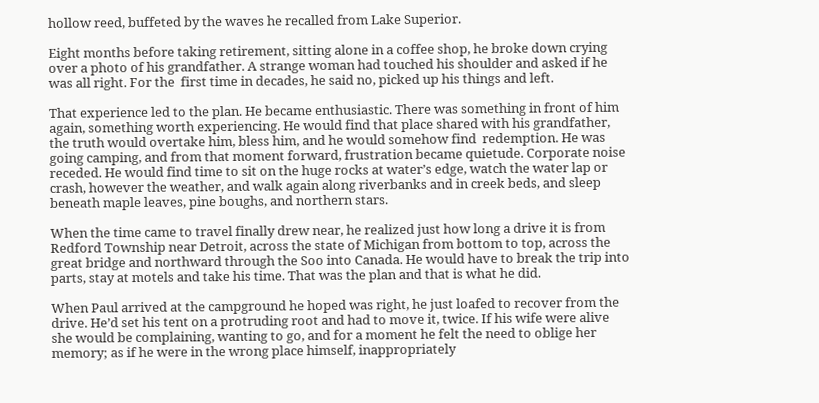hollow reed, buffeted by the waves he recalled from Lake Superior.

Eight months before taking retirement, sitting alone in a coffee shop, he broke down crying over a photo of his grandfather. A strange woman had touched his shoulder and asked if he was all right. For the  first time in decades, he said no, picked up his things and left.

That experience led to the plan. He became enthusiastic. There was something in front of him again, something worth experiencing. He would find that place shared with his grandfather, the truth would overtake him, bless him, and he would somehow find  redemption. He was going camping, and from that moment forward, frustration became quietude. Corporate noise receded. He would find time to sit on the huge rocks at water’s edge, watch the water lap or crash, however the weather, and walk again along riverbanks and in creek beds, and sleep beneath maple leaves, pine boughs, and northern stars.

When the time came to travel finally drew near, he realized just how long a drive it is from Redford Township near Detroit, across the state of Michigan from bottom to top, across the great bridge and northward through the Soo into Canada. He would have to break the trip into parts, stay at motels and take his time. That was the plan and that is what he did.

When Paul arrived at the campground he hoped was right, he just loafed to recover from the drive. He’d set his tent on a protruding root and had to move it, twice. If his wife were alive she would be complaining, wanting to go, and for a moment he felt the need to oblige her memory; as if he were in the wrong place himself, inappropriately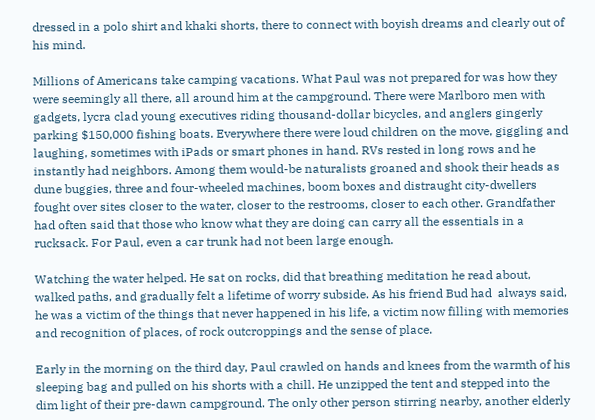dressed in a polo shirt and khaki shorts, there to connect with boyish dreams and clearly out of his mind.

Millions of Americans take camping vacations. What Paul was not prepared for was how they were seemingly all there, all around him at the campground. There were Marlboro men with gadgets, lycra clad young executives riding thousand-dollar bicycles, and anglers gingerly parking $150,000 fishing boats. Everywhere there were loud children on the move, giggling and laughing, sometimes with iPads or smart phones in hand. RVs rested in long rows and he instantly had neighbors. Among them would-be naturalists groaned and shook their heads as dune buggies, three and four-wheeled machines, boom boxes and distraught city-dwellers fought over sites closer to the water, closer to the restrooms, closer to each other. Grandfather had often said that those who know what they are doing can carry all the essentials in a rucksack. For Paul, even a car trunk had not been large enough.

Watching the water helped. He sat on rocks, did that breathing meditation he read about, walked paths, and gradually felt a lifetime of worry subside. As his friend Bud had  always said, he was a victim of the things that never happened in his life, a victim now filling with memories and recognition of places, of rock outcroppings and the sense of place.

Early in the morning on the third day, Paul crawled on hands and knees from the warmth of his sleeping bag and pulled on his shorts with a chill. He unzipped the tent and stepped into the dim light of their pre-dawn campground. The only other person stirring nearby, another elderly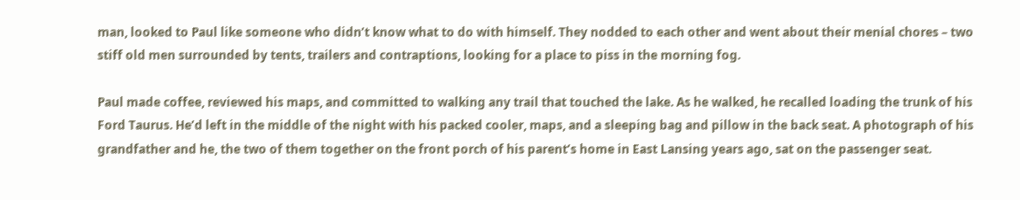man, looked to Paul like someone who didn’t know what to do with himself. They nodded to each other and went about their menial chores – two stiff old men surrounded by tents, trailers and contraptions, looking for a place to piss in the morning fog.

Paul made coffee, reviewed his maps, and committed to walking any trail that touched the lake. As he walked, he recalled loading the trunk of his Ford Taurus. He’d left in the middle of the night with his packed cooler, maps, and a sleeping bag and pillow in the back seat. A photograph of his grandfather and he, the two of them together on the front porch of his parent’s home in East Lansing years ago, sat on the passenger seat.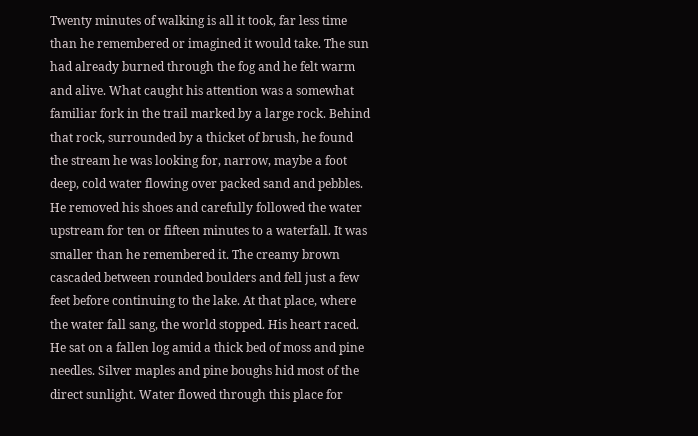Twenty minutes of walking is all it took, far less time than he remembered or imagined it would take. The sun had already burned through the fog and he felt warm and alive. What caught his attention was a somewhat familiar fork in the trail marked by a large rock. Behind that rock, surrounded by a thicket of brush, he found the stream he was looking for, narrow, maybe a foot deep, cold water flowing over packed sand and pebbles. He removed his shoes and carefully followed the water upstream for ten or fifteen minutes to a waterfall. It was smaller than he remembered it. The creamy brown cascaded between rounded boulders and fell just a few feet before continuing to the lake. At that place, where the water fall sang, the world stopped. His heart raced. He sat on a fallen log amid a thick bed of moss and pine needles. Silver maples and pine boughs hid most of the direct sunlight. Water flowed through this place for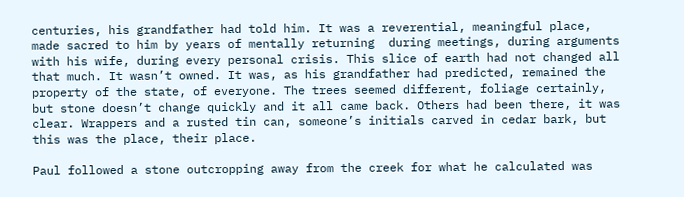centuries, his grandfather had told him. It was a reverential, meaningful place, made sacred to him by years of mentally returning  during meetings, during arguments with his wife, during every personal crisis. This slice of earth had not changed all that much. It wasn’t owned. It was, as his grandfather had predicted, remained the property of the state, of everyone. The trees seemed different, foliage certainly, but stone doesn’t change quickly and it all came back. Others had been there, it was clear. Wrappers and a rusted tin can, someone’s initials carved in cedar bark, but this was the place, their place.

Paul followed a stone outcropping away from the creek for what he calculated was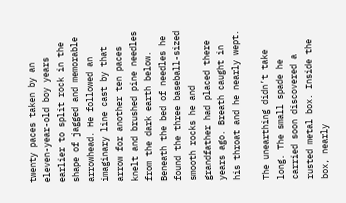twenty paces taken by an eleven-year-old boy years earlier to split rock in the shape of jagged and memorable arrowhead. He followed an imaginary line cast by that arrow for another ten paces knelt and brushed pine needles from the dark earth below. Beneath the bed of needles he found the three baseball-sized smooth rocks he and grandfather had placed there years ago. Breath caught in his throat and he nearly wept.

The unearthing didn’t take long. The small spade he carried soon discovered a rusted metal box. Inside the box, nearly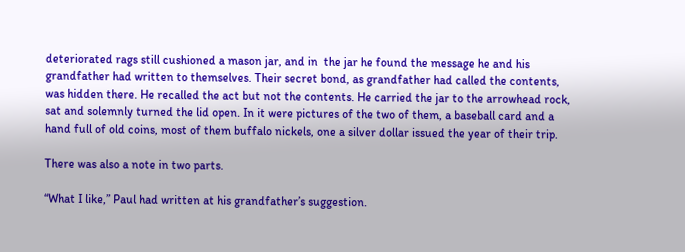deteriorated rags still cushioned a mason jar, and in  the jar he found the message he and his grandfather had written to themselves. Their secret bond, as grandfather had called the contents, was hidden there. He recalled the act but not the contents. He carried the jar to the arrowhead rock, sat and solemnly turned the lid open. In it were pictures of the two of them, a baseball card and a hand full of old coins, most of them buffalo nickels, one a silver dollar issued the year of their trip.

There was also a note in two parts.

“What I like,” Paul had written at his grandfather’s suggestion.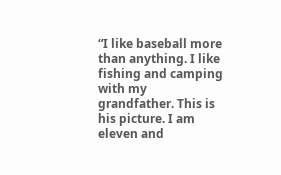“I like baseball more than anything. I like fishing and camping with my  grandfather. This is his picture. I am eleven and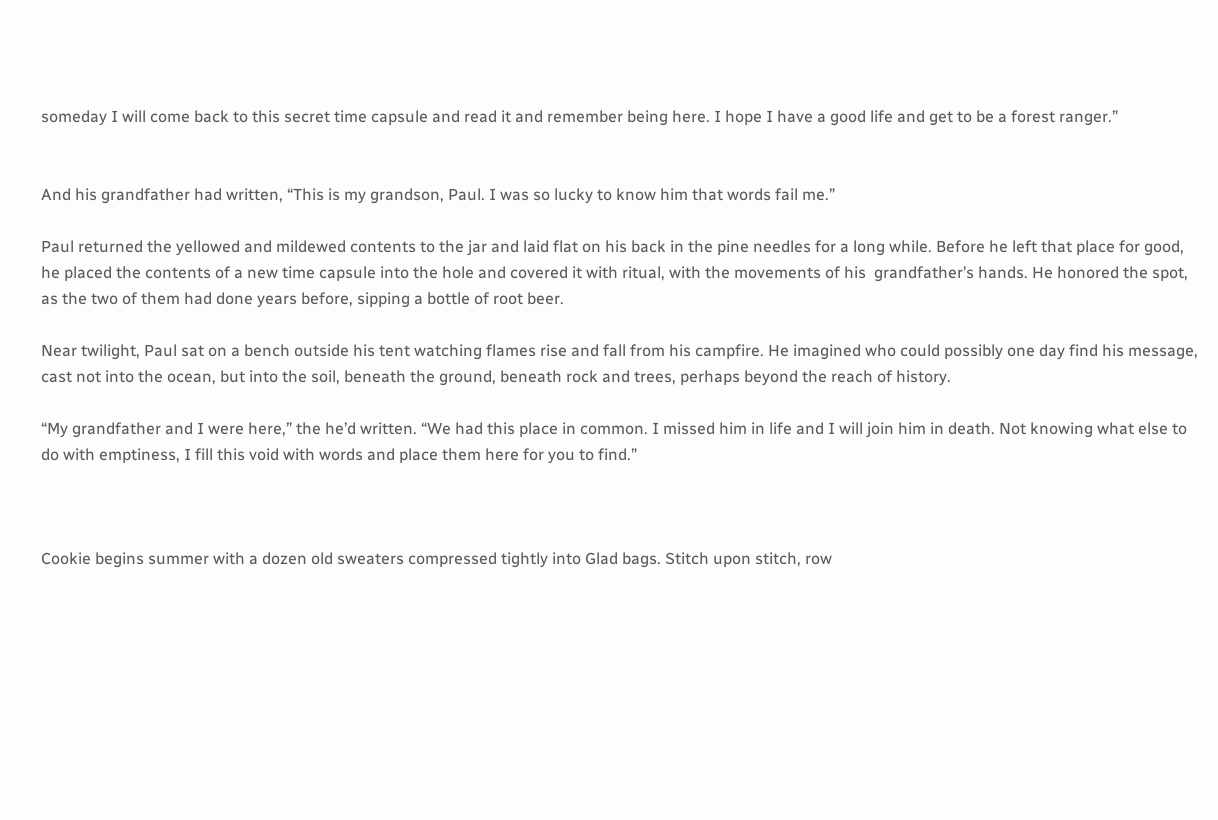someday I will come back to this secret time capsule and read it and remember being here. I hope I have a good life and get to be a forest ranger.”


And his grandfather had written, “This is my grandson, Paul. I was so lucky to know him that words fail me.”

Paul returned the yellowed and mildewed contents to the jar and laid flat on his back in the pine needles for a long while. Before he left that place for good, he placed the contents of a new time capsule into the hole and covered it with ritual, with the movements of his  grandfather’s hands. He honored the spot, as the two of them had done years before, sipping a bottle of root beer.

Near twilight, Paul sat on a bench outside his tent watching flames rise and fall from his campfire. He imagined who could possibly one day find his message, cast not into the ocean, but into the soil, beneath the ground, beneath rock and trees, perhaps beyond the reach of history.

“My grandfather and I were here,” the he’d written. “We had this place in common. I missed him in life and I will join him in death. Not knowing what else to do with emptiness, I fill this void with words and place them here for you to find.”



Cookie begins summer with a dozen old sweaters compressed tightly into Glad bags. Stitch upon stitch, row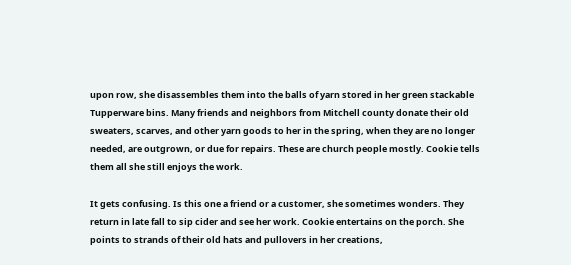upon row, she disassembles them into the balls of yarn stored in her green stackable Tupperware bins. Many friends and neighbors from Mitchell county donate their old sweaters, scarves, and other yarn goods to her in the spring, when they are no longer needed, are outgrown, or due for repairs. These are church people mostly. Cookie tells them all she still enjoys the work.

It gets confusing. Is this one a friend or a customer, she sometimes wonders. They return in late fall to sip cider and see her work. Cookie entertains on the porch. She points to strands of their old hats and pullovers in her creations,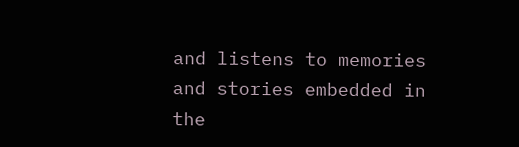and listens to memories and stories embedded in the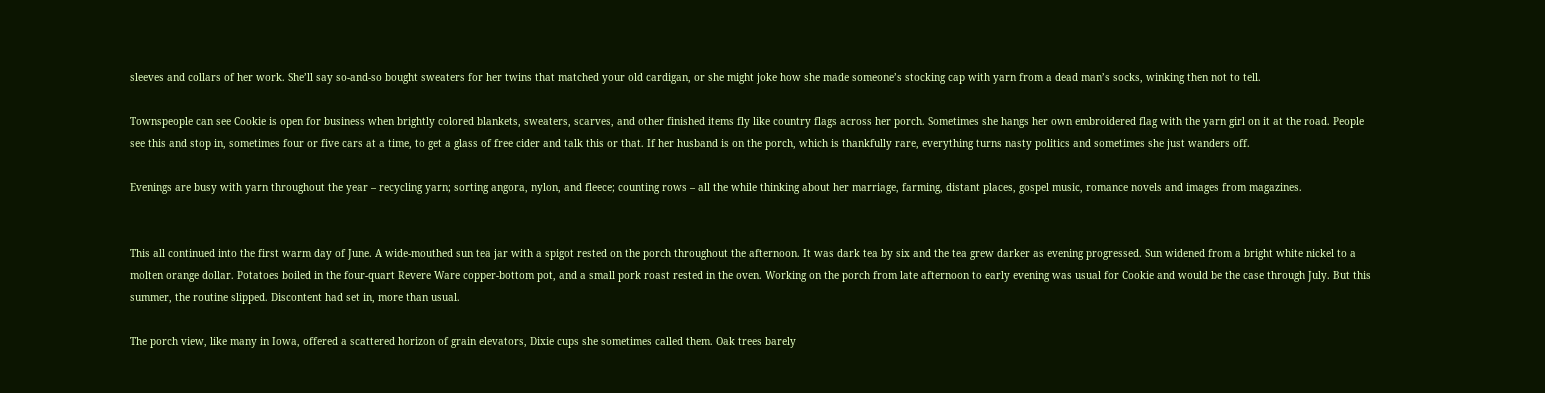sleeves and collars of her work. She’ll say so-and-so bought sweaters for her twins that matched your old cardigan, or she might joke how she made someone’s stocking cap with yarn from a dead man’s socks, winking then not to tell.

Townspeople can see Cookie is open for business when brightly colored blankets, sweaters, scarves, and other finished items fly like country flags across her porch. Sometimes she hangs her own embroidered flag with the yarn girl on it at the road. People see this and stop in, sometimes four or five cars at a time, to get a glass of free cider and talk this or that. If her husband is on the porch, which is thankfully rare, everything turns nasty politics and sometimes she just wanders off.

Evenings are busy with yarn throughout the year – recycling yarn; sorting angora, nylon, and fleece; counting rows – all the while thinking about her marriage, farming, distant places, gospel music, romance novels and images from magazines.


This all continued into the first warm day of June. A wide-mouthed sun tea jar with a spigot rested on the porch throughout the afternoon. It was dark tea by six and the tea grew darker as evening progressed. Sun widened from a bright white nickel to a molten orange dollar. Potatoes boiled in the four-quart Revere Ware copper-bottom pot, and a small pork roast rested in the oven. Working on the porch from late afternoon to early evening was usual for Cookie and would be the case through July. But this summer, the routine slipped. Discontent had set in, more than usual.

The porch view, like many in Iowa, offered a scattered horizon of grain elevators, Dixie cups she sometimes called them. Oak trees barely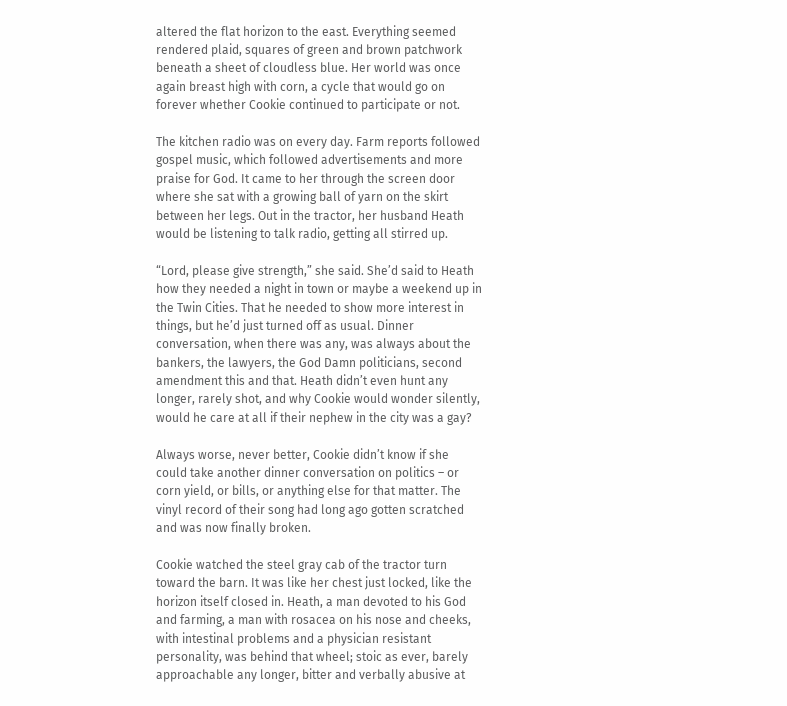altered the flat horizon to the east. Everything seemed rendered plaid, squares of green and brown patchwork beneath a sheet of cloudless blue. Her world was once again breast high with corn, a cycle that would go on forever whether Cookie continued to participate or not.

The kitchen radio was on every day. Farm reports followed gospel music, which followed advertisements and more praise for God. It came to her through the screen door where she sat with a growing ball of yarn on the skirt between her legs. Out in the tractor, her husband Heath would be listening to talk radio, getting all stirred up.

“Lord, please give strength,” she said. She’d said to Heath how they needed a night in town or maybe a weekend up in the Twin Cities. That he needed to show more interest in things, but he’d just turned off as usual. Dinner conversation, when there was any, was always about the bankers, the lawyers, the God Damn politicians, second amendment this and that. Heath didn’t even hunt any longer, rarely shot, and why Cookie would wonder silently, would he care at all if their nephew in the city was a gay?

Always worse, never better, Cookie didn’t know if she could take another dinner conversation on politics – or corn yield, or bills, or anything else for that matter. The vinyl record of their song had long ago gotten scratched and was now finally broken.

Cookie watched the steel gray cab of the tractor turn toward the barn. It was like her chest just locked, like the horizon itself closed in. Heath, a man devoted to his God and farming, a man with rosacea on his nose and cheeks, with intestinal problems and a physician resistant personality, was behind that wheel; stoic as ever, barely approachable any longer, bitter and verbally abusive at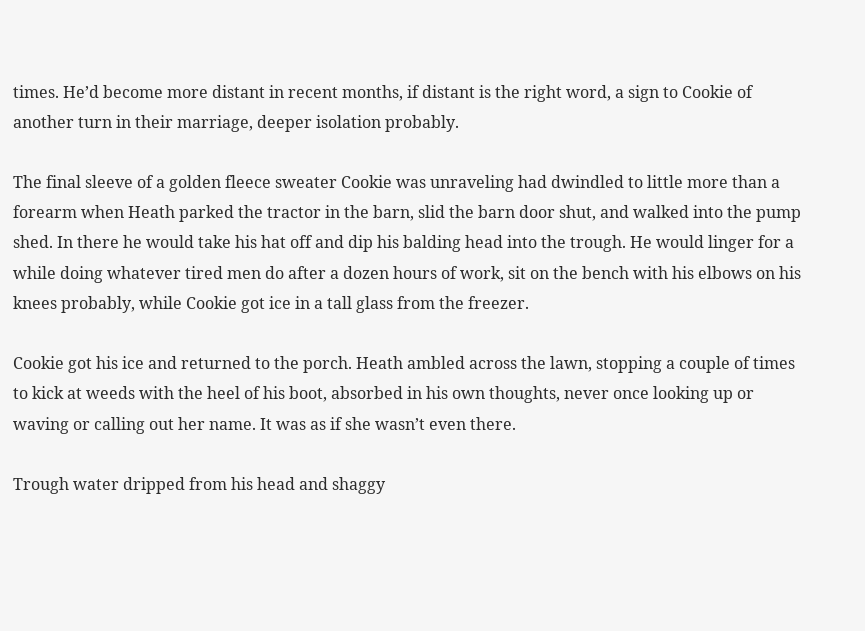times. He’d become more distant in recent months, if distant is the right word, a sign to Cookie of another turn in their marriage, deeper isolation probably.

The final sleeve of a golden fleece sweater Cookie was unraveling had dwindled to little more than a forearm when Heath parked the tractor in the barn, slid the barn door shut, and walked into the pump shed. In there he would take his hat off and dip his balding head into the trough. He would linger for a while doing whatever tired men do after a dozen hours of work, sit on the bench with his elbows on his knees probably, while Cookie got ice in a tall glass from the freezer.

Cookie got his ice and returned to the porch. Heath ambled across the lawn, stopping a couple of times to kick at weeds with the heel of his boot, absorbed in his own thoughts, never once looking up or waving or calling out her name. It was as if she wasn’t even there.

Trough water dripped from his head and shaggy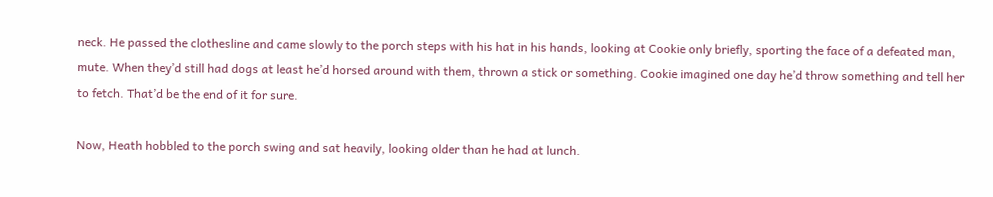neck. He passed the clothesline and came slowly to the porch steps with his hat in his hands, looking at Cookie only briefly, sporting the face of a defeated man, mute. When they’d still had dogs at least he’d horsed around with them, thrown a stick or something. Cookie imagined one day he’d throw something and tell her to fetch. That’d be the end of it for sure.

Now, Heath hobbled to the porch swing and sat heavily, looking older than he had at lunch.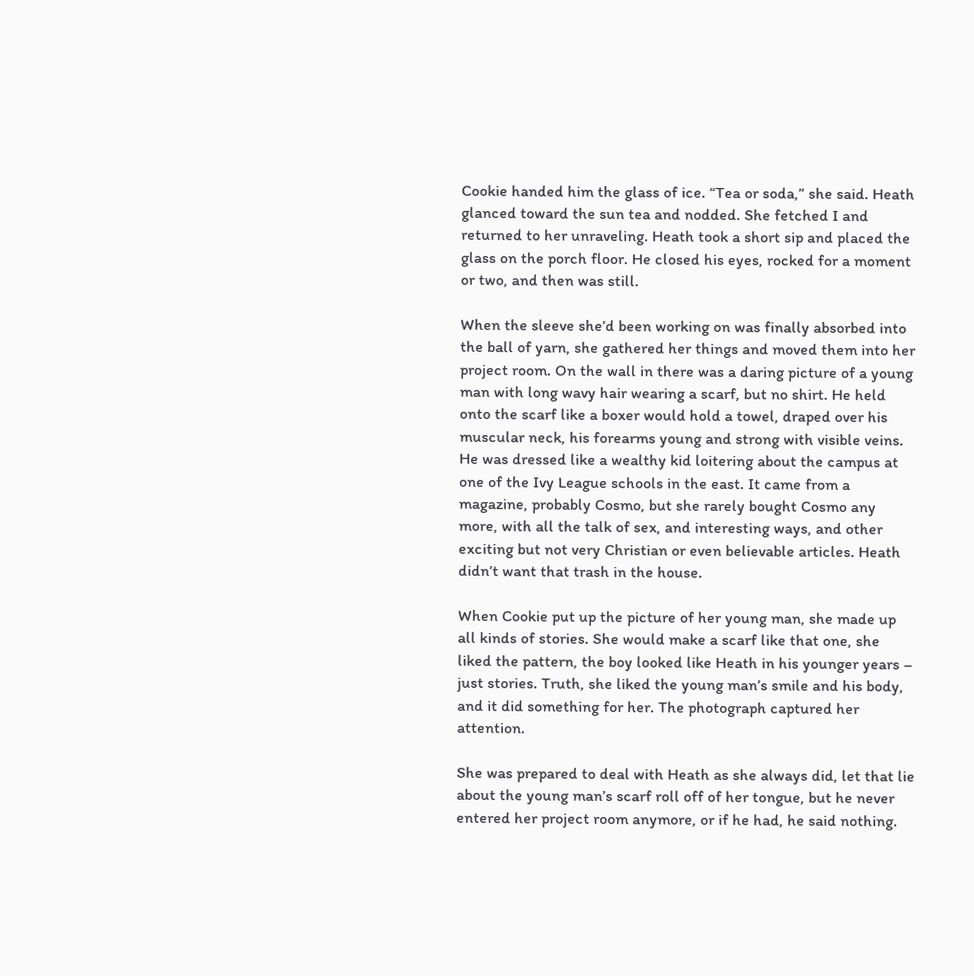Cookie handed him the glass of ice. “Tea or soda,” she said. Heath glanced toward the sun tea and nodded. She fetched I and returned to her unraveling. Heath took a short sip and placed the glass on the porch floor. He closed his eyes, rocked for a moment or two, and then was still.

When the sleeve she’d been working on was finally absorbed into the ball of yarn, she gathered her things and moved them into her project room. On the wall in there was a daring picture of a young man with long wavy hair wearing a scarf, but no shirt. He held onto the scarf like a boxer would hold a towel, draped over his muscular neck, his forearms young and strong with visible veins. He was dressed like a wealthy kid loitering about the campus at one of the Ivy League schools in the east. It came from a magazine, probably Cosmo, but she rarely bought Cosmo any more, with all the talk of sex, and interesting ways, and other exciting but not very Christian or even believable articles. Heath didn’t want that trash in the house.

When Cookie put up the picture of her young man, she made up all kinds of stories. She would make a scarf like that one, she liked the pattern, the boy looked like Heath in his younger years – just stories. Truth, she liked the young man’s smile and his body, and it did something for her. The photograph captured her attention.

She was prepared to deal with Heath as she always did, let that lie about the young man’s scarf roll off of her tongue, but he never entered her project room anymore, or if he had, he said nothing.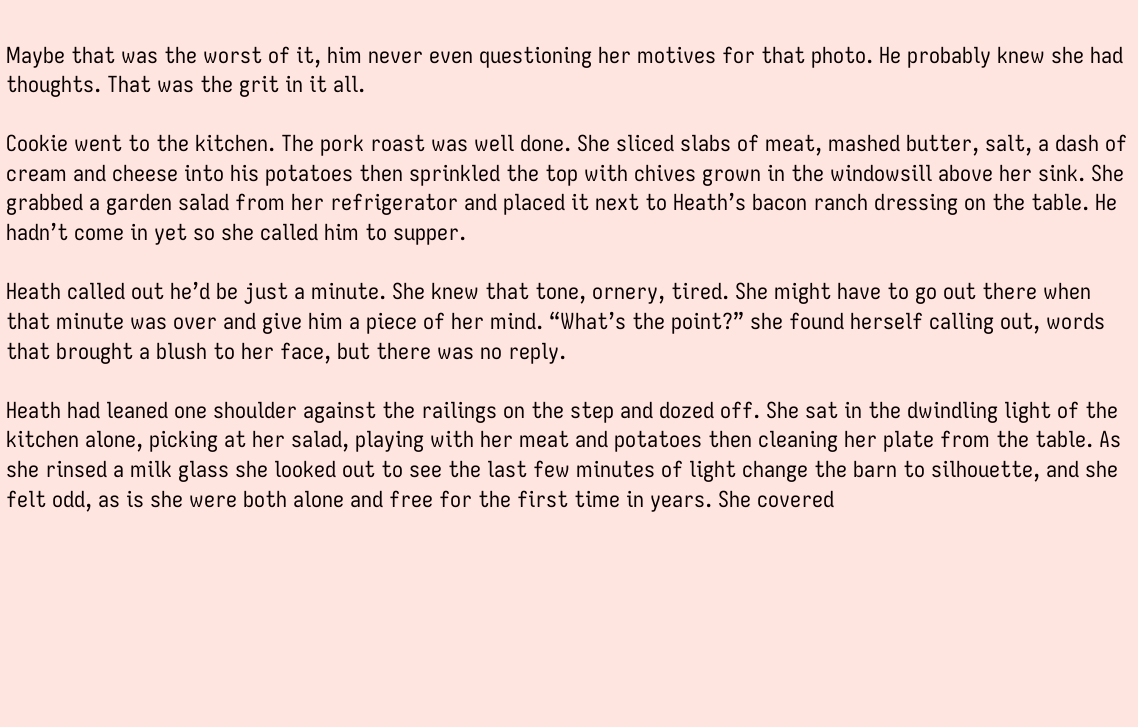Maybe that was the worst of it, him never even questioning her motives for that photo. He probably knew she had thoughts. That was the grit in it all.

Cookie went to the kitchen. The pork roast was well done. She sliced slabs of meat, mashed butter, salt, a dash of cream and cheese into his potatoes then sprinkled the top with chives grown in the windowsill above her sink. She grabbed a garden salad from her refrigerator and placed it next to Heath’s bacon ranch dressing on the table. He hadn’t come in yet so she called him to supper.

Heath called out he’d be just a minute. She knew that tone, ornery, tired. She might have to go out there when that minute was over and give him a piece of her mind. “What’s the point?” she found herself calling out, words that brought a blush to her face, but there was no reply.

Heath had leaned one shoulder against the railings on the step and dozed off. She sat in the dwindling light of the kitchen alone, picking at her salad, playing with her meat and potatoes then cleaning her plate from the table. As she rinsed a milk glass she looked out to see the last few minutes of light change the barn to silhouette, and she felt odd, as is she were both alone and free for the first time in years. She covered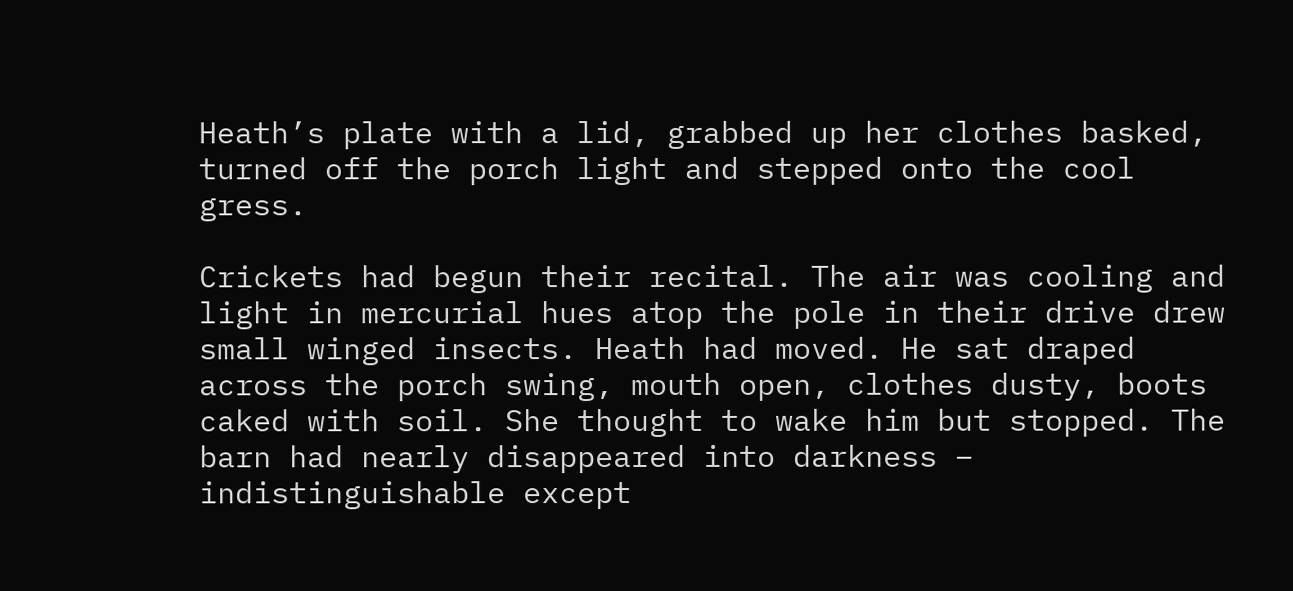Heath’s plate with a lid, grabbed up her clothes basked, turned off the porch light and stepped onto the cool gress.

Crickets had begun their recital. The air was cooling and light in mercurial hues atop the pole in their drive drew small winged insects. Heath had moved. He sat draped across the porch swing, mouth open, clothes dusty, boots caked with soil. She thought to wake him but stopped. The barn had nearly disappeared into darkness – indistinguishable except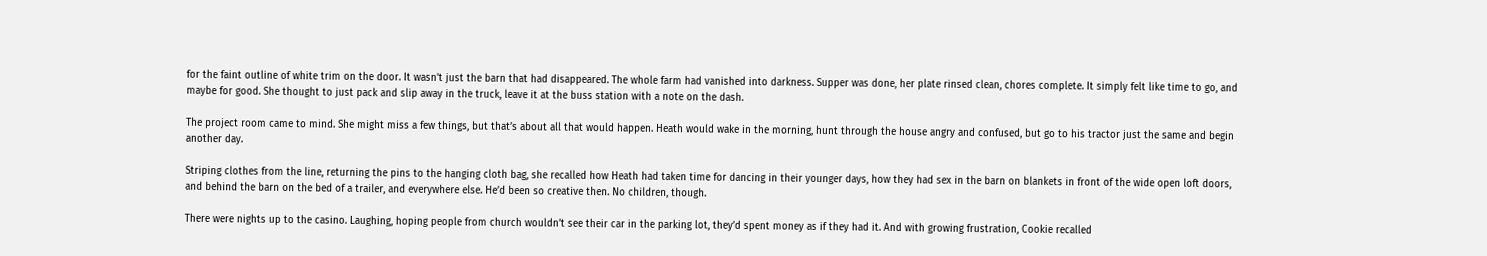for the faint outline of white trim on the door. It wasn’t just the barn that had disappeared. The whole farm had vanished into darkness. Supper was done, her plate rinsed clean, chores complete. It simply felt like time to go, and maybe for good. She thought to just pack and slip away in the truck, leave it at the buss station with a note on the dash.

The project room came to mind. She might miss a few things, but that’s about all that would happen. Heath would wake in the morning, hunt through the house angry and confused, but go to his tractor just the same and begin another day.

Striping clothes from the line, returning the pins to the hanging cloth bag, she recalled how Heath had taken time for dancing in their younger days, how they had sex in the barn on blankets in front of the wide open loft doors, and behind the barn on the bed of a trailer, and everywhere else. He’d been so creative then. No children, though.

There were nights up to the casino. Laughing, hoping people from church wouldn’t see their car in the parking lot, they’d spent money as if they had it. And with growing frustration, Cookie recalled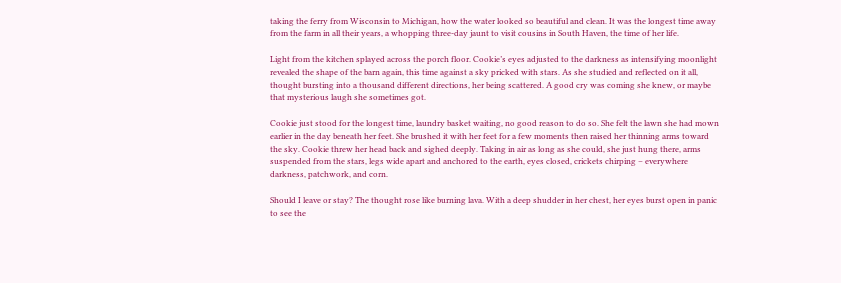taking the ferry from Wisconsin to Michigan, how the water looked so beautiful and clean. It was the longest time away from the farm in all their years, a whopping three-day jaunt to visit cousins in South Haven, the time of her life.

Light from the kitchen splayed across the porch floor. Cookie’s eyes adjusted to the darkness as intensifying moonlight revealed the shape of the barn again, this time against a sky pricked with stars. As she studied and reflected on it all, thought bursting into a thousand different directions, her being scattered. A good cry was coming she knew, or maybe that mysterious laugh she sometimes got.

Cookie just stood for the longest time, laundry basket waiting, no good reason to do so. She felt the lawn she had mown earlier in the day beneath her feet. She brushed it with her feet for a few moments then raised her thinning arms toward the sky. Cookie threw her head back and sighed deeply. Taking in air as long as she could, she just hung there, arms suspended from the stars, legs wide apart and anchored to the earth, eyes closed, crickets chirping – everywhere darkness, patchwork, and corn.

Should I leave or stay? The thought rose like burning lava. With a deep shudder in her chest, her eyes burst open in panic to see the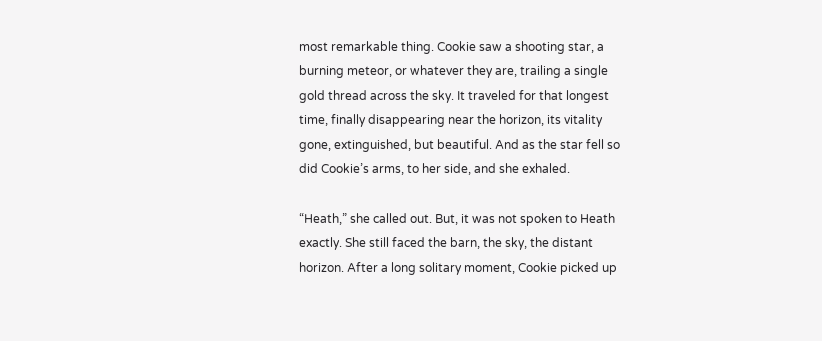most remarkable thing. Cookie saw a shooting star, a burning meteor, or whatever they are, trailing a single gold thread across the sky. It traveled for that longest time, finally disappearing near the horizon, its vitality gone, extinguished, but beautiful. And as the star fell so did Cookie’s arms, to her side, and she exhaled.

“Heath,” she called out. But, it was not spoken to Heath exactly. She still faced the barn, the sky, the distant horizon. After a long solitary moment, Cookie picked up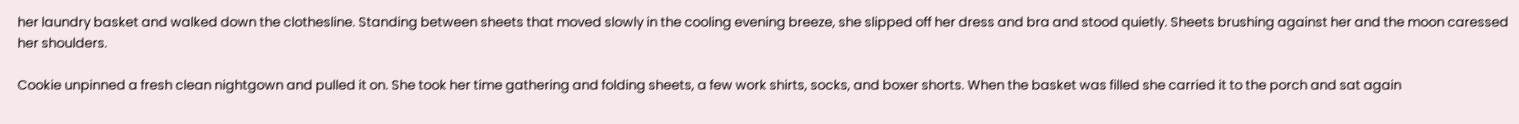her laundry basket and walked down the clothesline. Standing between sheets that moved slowly in the cooling evening breeze, she slipped off her dress and bra and stood quietly. Sheets brushing against her and the moon caressed her shoulders.

Cookie unpinned a fresh clean nightgown and pulled it on. She took her time gathering and folding sheets, a few work shirts, socks, and boxer shorts. When the basket was filled she carried it to the porch and sat again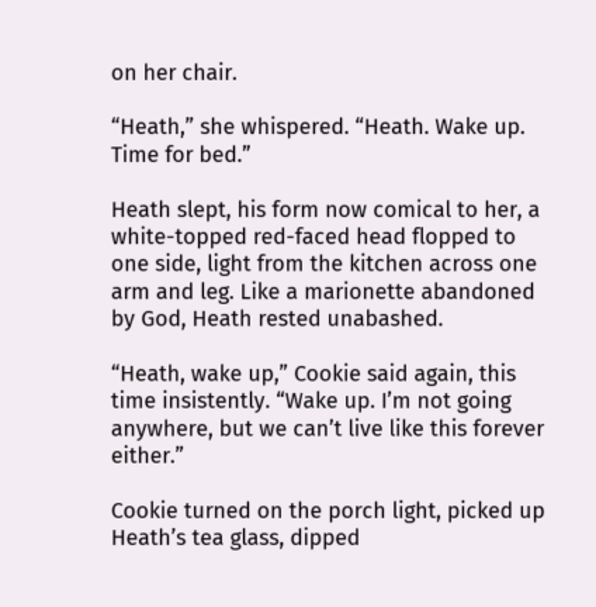on her chair.

“Heath,” she whispered. “Heath. Wake up. Time for bed.”

Heath slept, his form now comical to her, a white-topped red-faced head flopped to one side, light from the kitchen across one arm and leg. Like a marionette abandoned by God, Heath rested unabashed.

“Heath, wake up,” Cookie said again, this time insistently. “Wake up. I’m not going anywhere, but we can’t live like this forever either.”

Cookie turned on the porch light, picked up Heath’s tea glass, dipped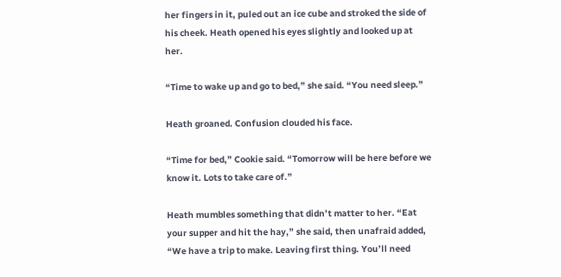her fingers in it, puled out an ice cube and stroked the side of his cheek. Heath opened his eyes slightly and looked up at her.

“Time to wake up and go to bed,” she said. “You need sleep.”

Heath groaned. Confusion clouded his face.

“Time for bed,” Cookie said. “Tomorrow will be here before we know it. Lots to take care of.”

Heath mumbles something that didn’t matter to her. “Eat your supper and hit the hay,” she said, then unafraid added, “We have a trip to make. Leaving first thing. You’ll need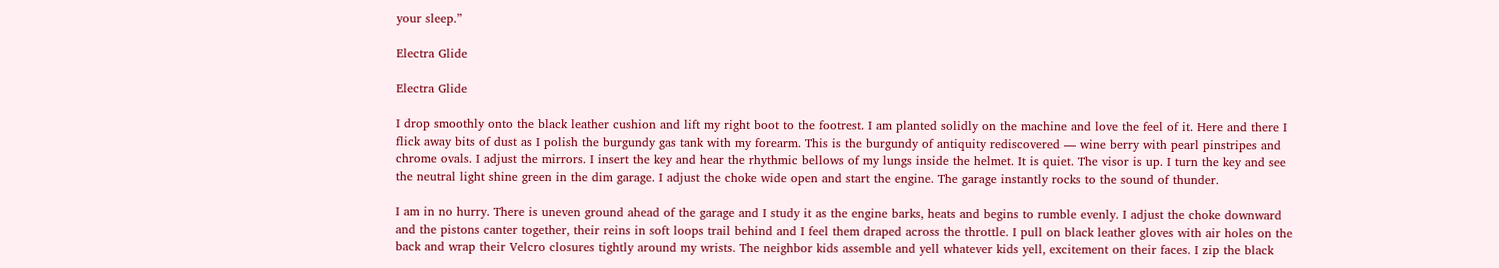your sleep.”

Electra Glide

Electra Glide

I drop smoothly onto the black leather cushion and lift my right boot to the footrest. I am planted solidly on the machine and love the feel of it. Here and there I flick away bits of dust as I polish the burgundy gas tank with my forearm. This is the burgundy of antiquity rediscovered — wine berry with pearl pinstripes and chrome ovals. I adjust the mirrors. I insert the key and hear the rhythmic bellows of my lungs inside the helmet. It is quiet. The visor is up. I turn the key and see the neutral light shine green in the dim garage. I adjust the choke wide open and start the engine. The garage instantly rocks to the sound of thunder.

I am in no hurry. There is uneven ground ahead of the garage and I study it as the engine barks, heats and begins to rumble evenly. I adjust the choke downward and the pistons canter together, their reins in soft loops trail behind and I feel them draped across the throttle. I pull on black leather gloves with air holes on the back and wrap their Velcro closures tightly around my wrists. The neighbor kids assemble and yell whatever kids yell, excitement on their faces. I zip the black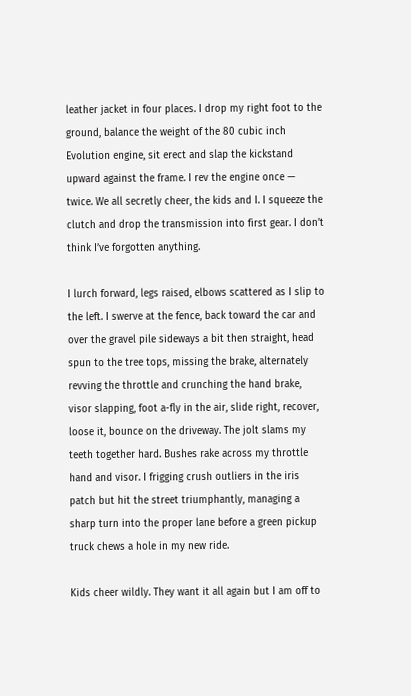leather jacket in four places. I drop my right foot to the ground, balance the weight of the 80 cubic inch Evolution engine, sit erect and slap the kickstand upward against the frame. I rev the engine once — twice. We all secretly cheer, the kids and I. I squeeze the clutch and drop the transmission into first gear. I don’t think I’ve forgotten anything.

I lurch forward, legs raised, elbows scattered as I slip to the left. I swerve at the fence, back toward the car and over the gravel pile sideways a bit then straight, head spun to the tree tops, missing the brake, alternately revving the throttle and crunching the hand brake, visor slapping, foot a-fly in the air, slide right, recover, loose it, bounce on the driveway. The jolt slams my teeth together hard. Bushes rake across my throttle hand and visor. I frigging crush outliers in the iris patch but hit the street triumphantly, managing a sharp turn into the proper lane before a green pickup truck chews a hole in my new ride.

Kids cheer wildly. They want it all again but I am off to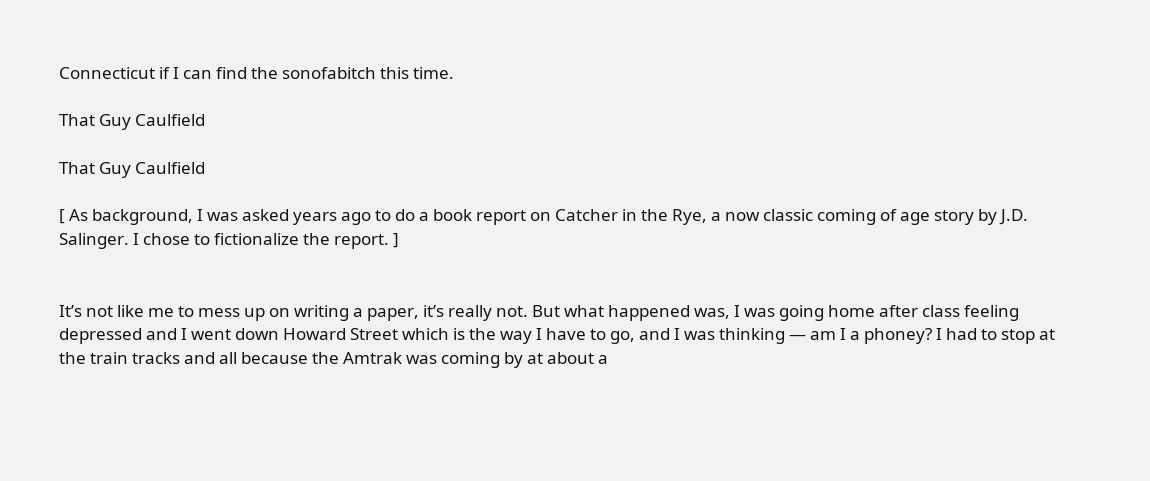Connecticut if I can find the sonofabitch this time.

That Guy Caulfield

That Guy Caulfield

[ As background, I was asked years ago to do a book report on Catcher in the Rye, a now classic coming of age story by J.D. Salinger. I chose to fictionalize the report. ]


It’s not like me to mess up on writing a paper, it’s really not. But what happened was, I was going home after class feeling depressed and I went down Howard Street which is the way I have to go, and I was thinking — am I a phoney? I had to stop at the train tracks and all because the Amtrak was coming by at about a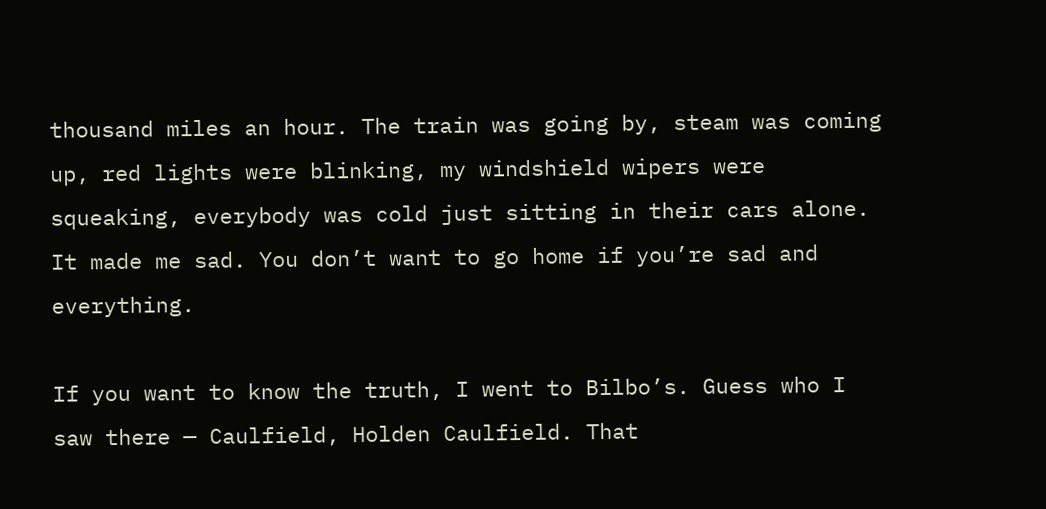thousand miles an hour. The train was going by, steam was coming up, red lights were blinking, my windshield wipers were squeaking, everybody was cold just sitting in their cars alone. It made me sad. You don’t want to go home if you’re sad and everything.

If you want to know the truth, I went to Bilbo’s. Guess who I saw there — Caulfield, Holden Caulfield. That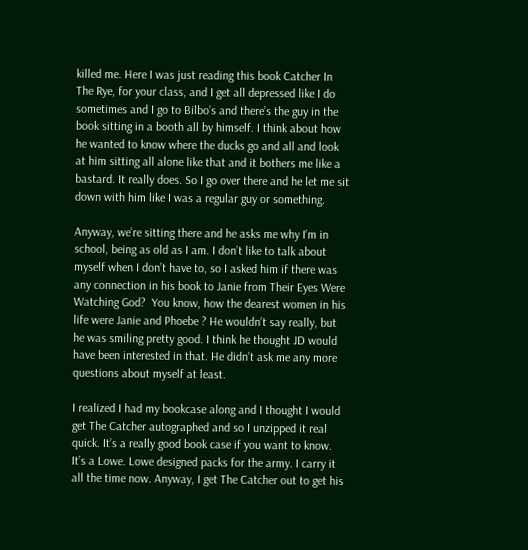killed me. Here I was just reading this book Catcher In The Rye, for your class, and I get all depressed like I do sometimes and I go to Bilbo’s and there’s the guy in the book sitting in a booth all by himself. I think about how he wanted to know where the ducks go and all and look at him sitting all alone like that and it bothers me like a bastard. It really does. So I go over there and he let me sit down with him like I was a regular guy or something.

Anyway, we’re sitting there and he asks me why I’m in school, being as old as I am. I don’t like to talk about myself when I don’t have to, so I asked him if there was any connection in his book to Janie from Their Eyes Were Watching God?  You know, how the dearest women in his life were Janie and Phoebe ? He wouldn’t say really, but he was smiling pretty good. I think he thought JD would have been interested in that. He didn’t ask me any more questions about myself at least.

I realized I had my bookcase along and I thought I would get The Catcher autographed and so I unzipped it real quick. It’s a really good book case if you want to know. It’s a Lowe. Lowe designed packs for the army. I carry it all the time now. Anyway, I get The Catcher out to get his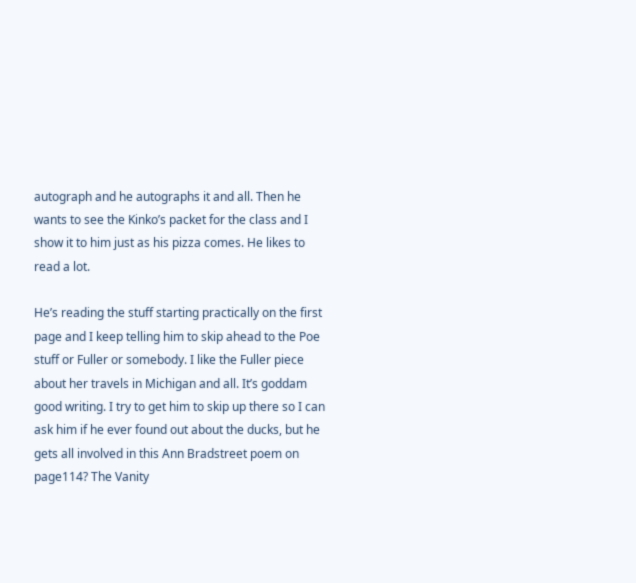autograph and he autographs it and all. Then he wants to see the Kinko’s packet for the class and I show it to him just as his pizza comes. He likes to read a lot.

He’s reading the stuff starting practically on the first page and I keep telling him to skip ahead to the Poe stuff or Fuller or somebody. I like the Fuller piece about her travels in Michigan and all. It’s goddam good writing. I try to get him to skip up there so I can ask him if he ever found out about the ducks, but he gets all involved in this Ann Bradstreet poem on page114? The Vanity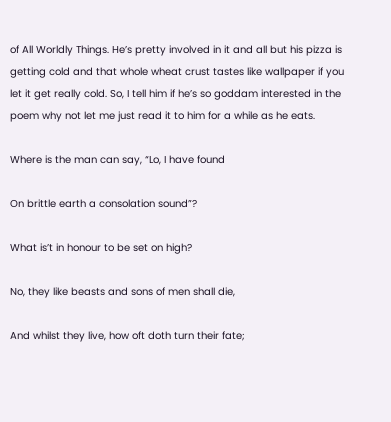of All Worldly Things. He’s pretty involved in it and all but his pizza is getting cold and that whole wheat crust tastes like wallpaper if you let it get really cold. So, I tell him if he’s so goddam interested in the poem why not let me just read it to him for a while as he eats.

Where is the man can say, “Lo, I have found

On brittle earth a consolation sound”?

What is’t in honour to be set on high?

No, they like beasts and sons of men shall die,

And whilst they live, how oft doth turn their fate;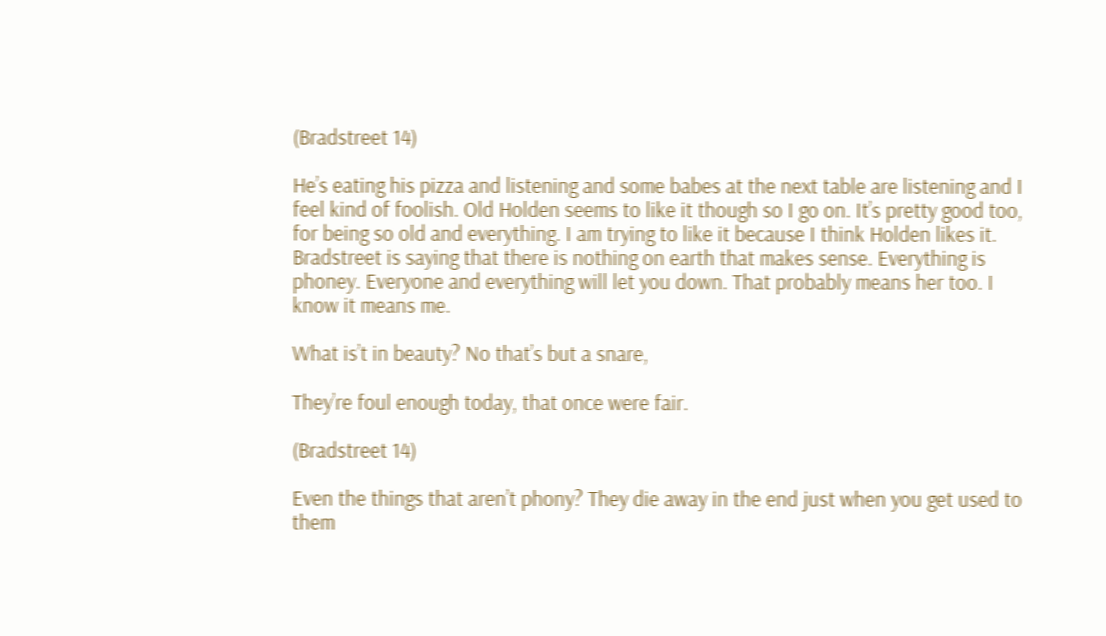(Bradstreet 14)

He’s eating his pizza and listening and some babes at the next table are listening and I feel kind of foolish. Old Holden seems to like it though so I go on. It’s pretty good too, for being so old and everything. I am trying to like it because I think Holden likes it. Bradstreet is saying that there is nothing on earth that makes sense. Everything is phoney. Everyone and everything will let you down. That probably means her too. I know it means me.

What is’t in beauty? No that’s but a snare,

They’re foul enough today, that once were fair.

(Bradstreet 14)

Even the things that aren’t phony? They die away in the end just when you get used to them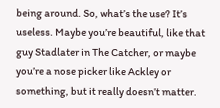being around. So, what’s the use? It’s useless. Maybe you’re beautiful, like that guy Stadlater in The Catcher, or maybe you’re a nose picker like Ackley or something, but it really doesn’t matter.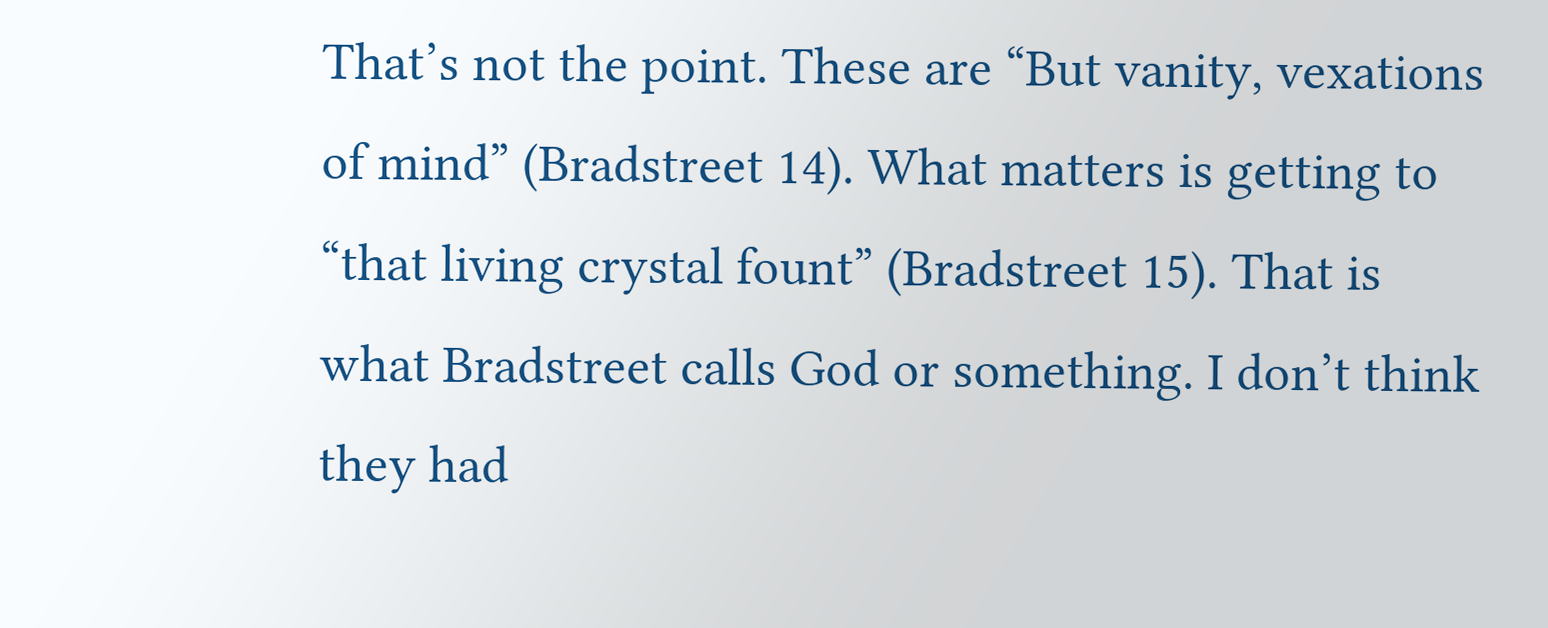That’s not the point. These are “But vanity, vexations of mind” (Bradstreet 14). What matters is getting to “that living crystal fount” (Bradstreet 15). That is what Bradstreet calls God or something. I don’t think they had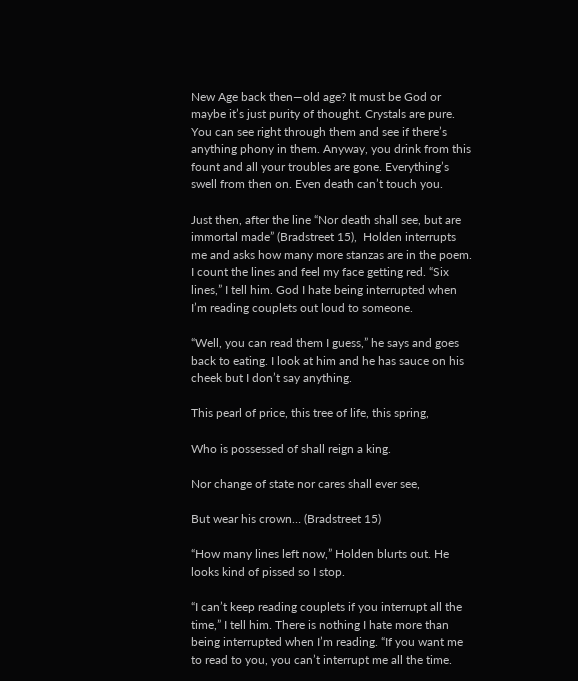New Age back then—old age? It must be God or maybe it’s just purity of thought. Crystals are pure. You can see right through them and see if there’s anything phony in them. Anyway, you drink from this fount and all your troubles are gone. Everything’s swell from then on. Even death can’t touch you.

Just then, after the line “Nor death shall see, but are immortal made” (Bradstreet 15),  Holden interrupts me and asks how many more stanzas are in the poem. I count the lines and feel my face getting red. “Six lines,” I tell him. God I hate being interrupted when I’m reading couplets out loud to someone.

“Well, you can read them I guess,” he says and goes back to eating. I look at him and he has sauce on his cheek but I don’t say anything.

This pearl of price, this tree of life, this spring,

Who is possessed of shall reign a king.

Nor change of state nor cares shall ever see,

But wear his crown… (Bradstreet 15)

“How many lines left now,” Holden blurts out. He looks kind of pissed so I stop.

“I can’t keep reading couplets if you interrupt all the time,” I tell him. There is nothing I hate more than being interrupted when I’m reading. “If you want me to read to you, you can’t interrupt me all the time.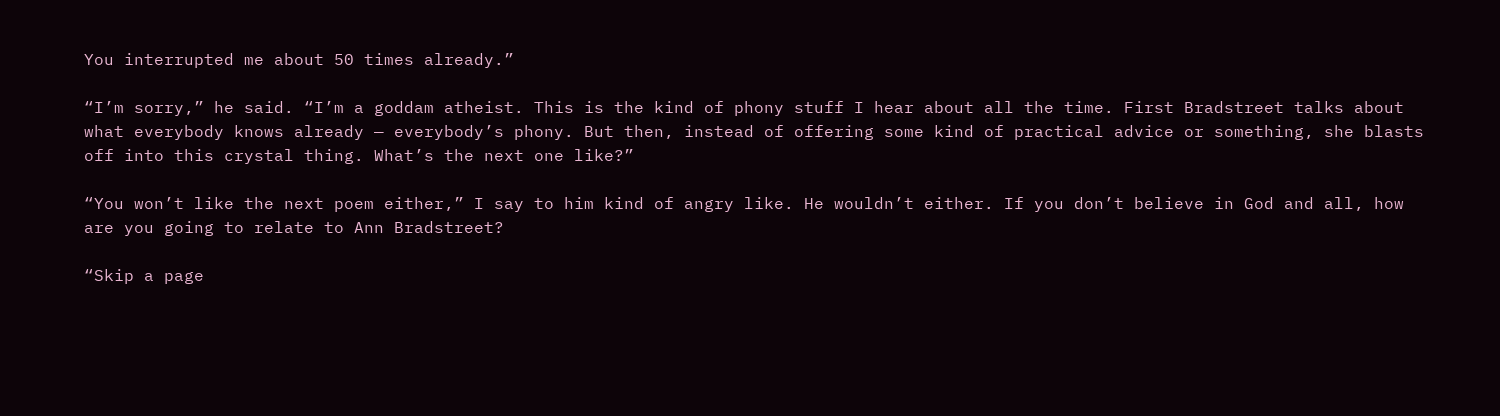You interrupted me about 50 times already.”

“I’m sorry,” he said. “I’m a goddam atheist. This is the kind of phony stuff I hear about all the time. First Bradstreet talks about what everybody knows already — everybody’s phony. But then, instead of offering some kind of practical advice or something, she blasts off into this crystal thing. What’s the next one like?”

“You won’t like the next poem either,” I say to him kind of angry like. He wouldn’t either. If you don’t believe in God and all, how are you going to relate to Ann Bradstreet?

“Skip a page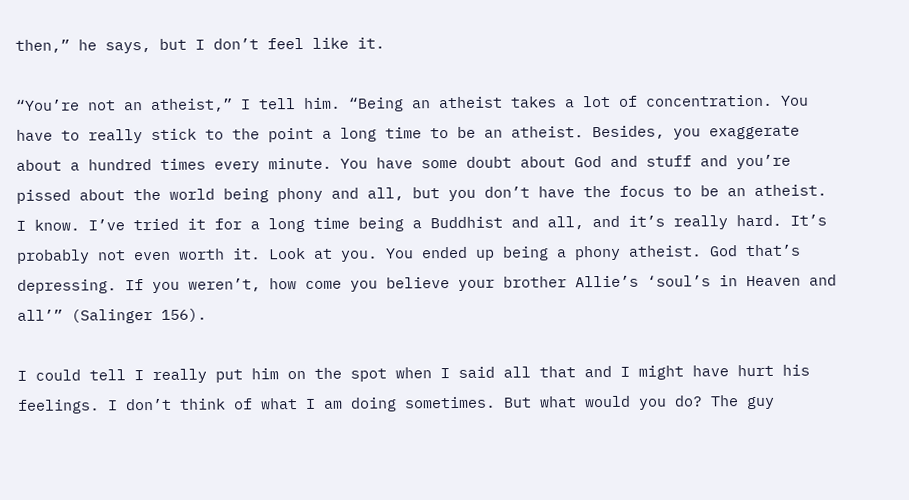then,” he says, but I don’t feel like it.

“You’re not an atheist,” I tell him. “Being an atheist takes a lot of concentration. You have to really stick to the point a long time to be an atheist. Besides, you exaggerate about a hundred times every minute. You have some doubt about God and stuff and you’re pissed about the world being phony and all, but you don’t have the focus to be an atheist. I know. I’ve tried it for a long time being a Buddhist and all, and it’s really hard. It’s probably not even worth it. Look at you. You ended up being a phony atheist. God that’s depressing. If you weren’t, how come you believe your brother Allie’s ‘soul’s in Heaven and all’” (Salinger 156).

I could tell I really put him on the spot when I said all that and I might have hurt his feelings. I don’t think of what I am doing sometimes. But what would you do? The guy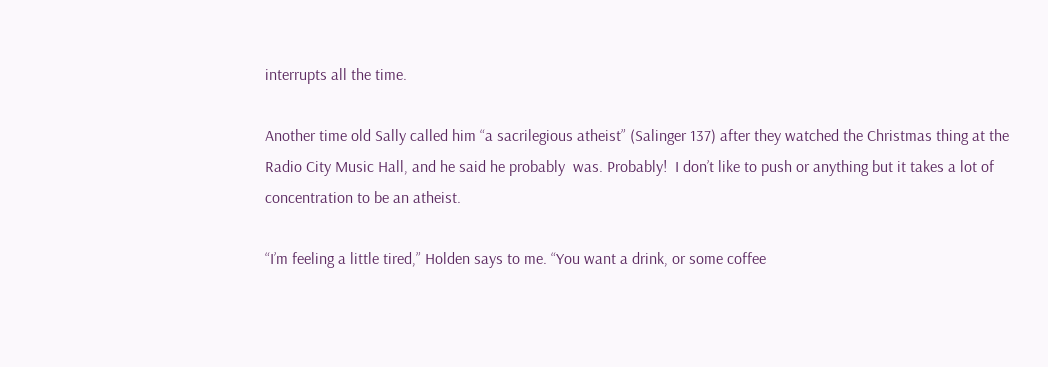interrupts all the time.

Another time old Sally called him “a sacrilegious atheist” (Salinger 137) after they watched the Christmas thing at the Radio City Music Hall, and he said he probably  was. Probably!  I don’t like to push or anything but it takes a lot of concentration to be an atheist.

“I’m feeling a little tired,” Holden says to me. “You want a drink, or some coffee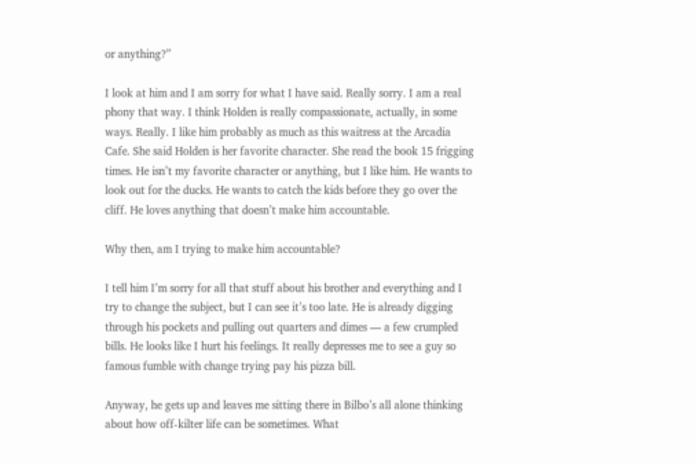or anything?”

I look at him and I am sorry for what I have said. Really sorry. I am a real phony that way. I think Holden is really compassionate, actually, in some ways. Really. I like him probably as much as this waitress at the Arcadia Cafe. She said Holden is her favorite character. She read the book 15 frigging times. He isn’t my favorite character or anything, but I like him. He wants to look out for the ducks. He wants to catch the kids before they go over the cliff. He loves anything that doesn’t make him accountable.

Why then, am I trying to make him accountable?

I tell him I’m sorry for all that stuff about his brother and everything and I try to change the subject, but I can see it’s too late. He is already digging through his pockets and pulling out quarters and dimes — a few crumpled bills. He looks like I hurt his feelings. It really depresses me to see a guy so famous fumble with change trying pay his pizza bill.

Anyway, he gets up and leaves me sitting there in Bilbo’s all alone thinking about how off-kilter life can be sometimes. What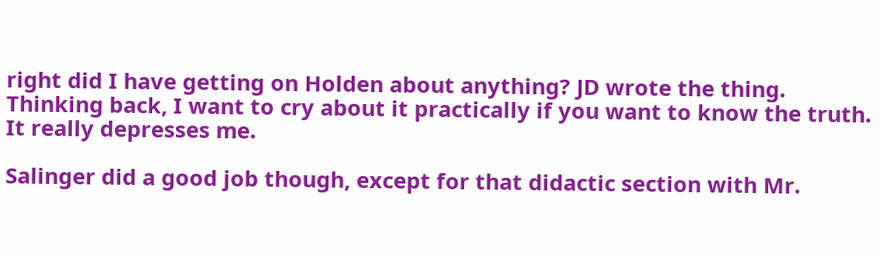right did I have getting on Holden about anything? JD wrote the thing. Thinking back, I want to cry about it practically if you want to know the truth. It really depresses me.

Salinger did a good job though, except for that didactic section with Mr.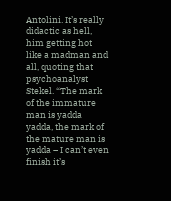Antolini. It’s really didactic as hell, him getting hot like a madman and all, quoting that psychoanalyst Stekel. “The mark of the immature man is yadda yadda, the mark of the mature man is yadda – I can’t even finish it’s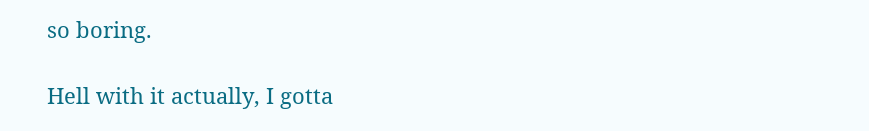so boring.

Hell with it actually, I gotta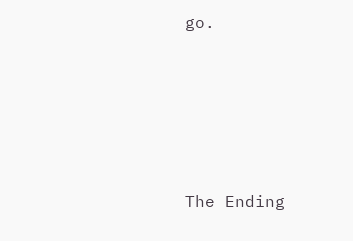go.







The Ending